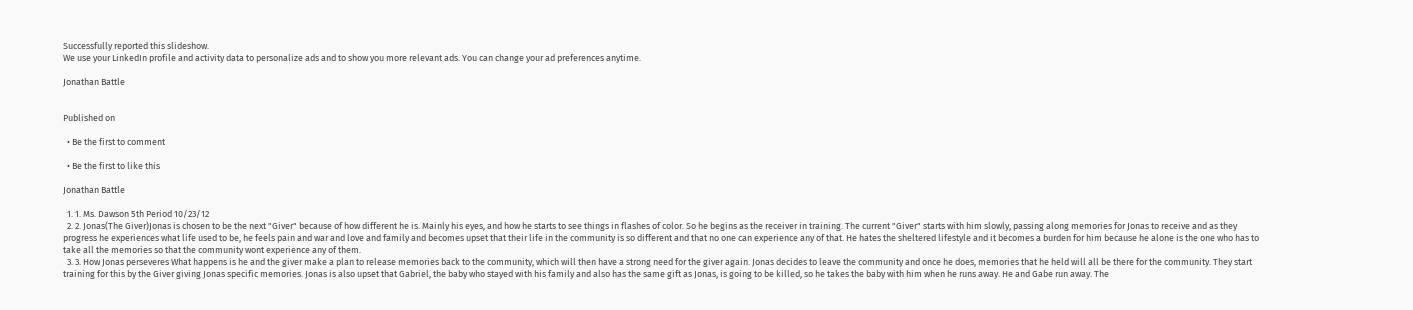Successfully reported this slideshow.
We use your LinkedIn profile and activity data to personalize ads and to show you more relevant ads. You can change your ad preferences anytime.

Jonathan Battle


Published on

  • Be the first to comment

  • Be the first to like this

Jonathan Battle

  1. 1. Ms. Dawson 5th Period 10/23/12
  2. 2. Jonas(The Giver)Jonas is chosen to be the next "Giver" because of how different he is. Mainly his eyes, and how he starts to see things in flashes of color. So he begins as the receiver in training. The current "Giver" starts with him slowly, passing along memories for Jonas to receive and as they progress he experiences what life used to be, he feels pain and war and love and family and becomes upset that their life in the community is so different and that no one can experience any of that. He hates the sheltered lifestyle and it becomes a burden for him because he alone is the one who has to take all the memories so that the community wont experience any of them.
  3. 3. How Jonas perseveres What happens is he and the giver make a plan to release memories back to the community, which will then have a strong need for the giver again. Jonas decides to leave the community and once he does, memories that he held will all be there for the community. They start training for this by the Giver giving Jonas specific memories. Jonas is also upset that Gabriel, the baby who stayed with his family and also has the same gift as Jonas, is going to be killed, so he takes the baby with him when he runs away. He and Gabe run away. The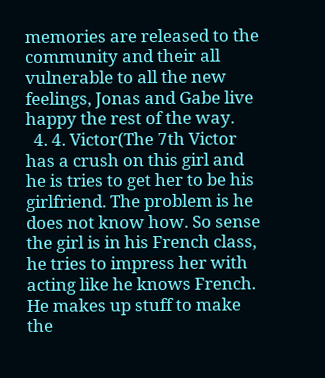memories are released to the community and their all vulnerable to all the new feelings, Jonas and Gabe live happy the rest of the way.
  4. 4. Victor(The 7th Victor has a crush on this girl and he is tries to get her to be his girlfriend. The problem is he does not know how. So sense the girl is in his French class, he tries to impress her with acting like he knows French. He makes up stuff to make the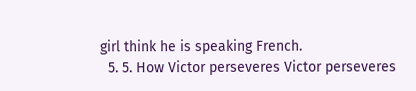girl think he is speaking French.
  5. 5. How Victor perseveres Victor perseveres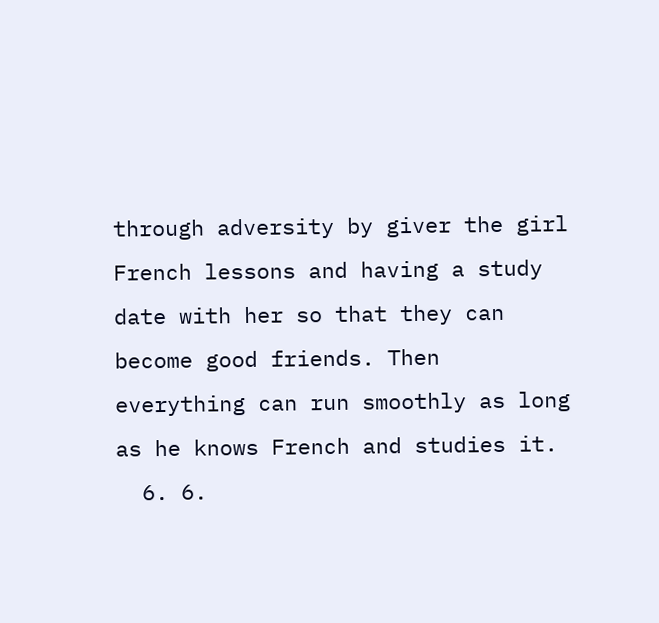through adversity by giver the girl French lessons and having a study date with her so that they can become good friends. Then everything can run smoothly as long as he knows French and studies it.
  6. 6.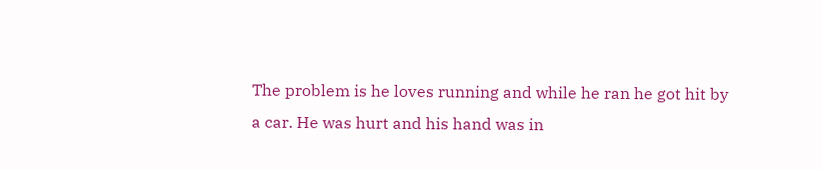The problem is he loves running and while he ran he got hit by a car. He was hurt and his hand was in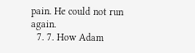pain. He could not run again.
  7. 7. How Adam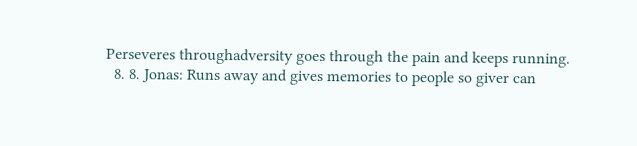Perseveres throughadversity goes through the pain and keeps running.
  8. 8. Jonas: Runs away and gives memories to people so giver can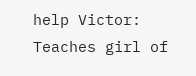help Victor: Teaches girl of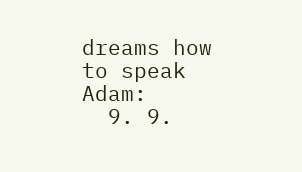dreams how to speak Adam:
  9. 9.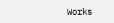Works